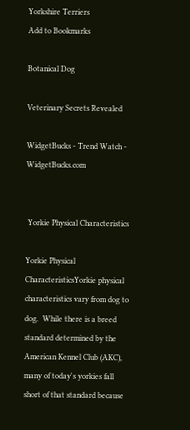Yorkshire Terriers
Add to Bookmarks

Botanical Dog

Veterinary Secrets Revealed

WidgetBucks - Trend Watch - WidgetBucks.com


 Yorkie Physical Characteristics

Yorkie Physical CharacteristicsYorkie physical characteristics vary from dog to dog.  While there is a breed standard determined by the American Kennel Club (AKC), many of today's yorkies fall short of that standard because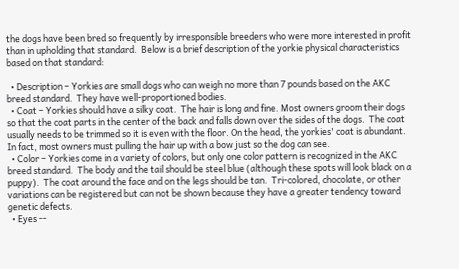the dogs have been bred so frequently by irresponsible breeders who were more interested in profit than in upholding that standard.  Below is a brief description of the yorkie physical characteristics based on that standard:

  • Description – Yorkies are small dogs who can weigh no more than 7 pounds based on the AKC breed standard.  They have well-proportioned bodies.
  • Coat – Yorkies should have a silky coat.  The hair is long and fine. Most owners groom their dogs so that the coat parts in the center of the back and falls down over the sides of the dogs.  The coat usually needs to be trimmed so it is even with the floor. On the head, the yorkies' coat is abundant.  In fact, most owners must pulling the hair up with a bow just so the dog can see.
  • Color – Yorkies come in a variety of colors, but only one color pattern is recognized in the AKC breed standard.  The body and the tail should be steel blue (although these spots will look black on a puppy).  The coat around the face and on the legs should be tan.  Tri-colored, chocolate, or other variations can be registered but can not be shown because they have a greater tendency toward genetic defects.
  • Eyes --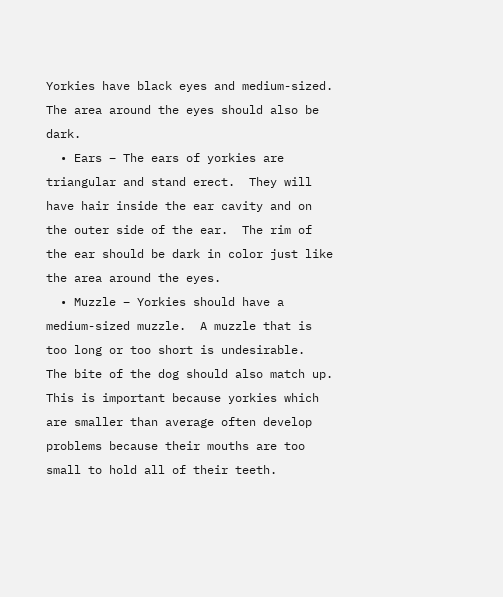Yorkies have black eyes and medium-sized.  The area around the eyes should also be dark.
  • Ears – The ears of yorkies are triangular and stand erect.  They will have hair inside the ear cavity and on the outer side of the ear.  The rim of the ear should be dark in color just like the area around the eyes.
  • Muzzle – Yorkies should have a medium-sized muzzle.  A muzzle that is too long or too short is undesirable.  The bite of the dog should also match up.  This is important because yorkies which are smaller than average often develop problems because their mouths are too small to hold all of their teeth.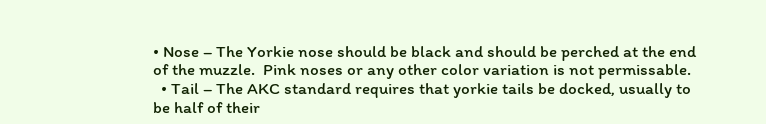• Nose – The Yorkie nose should be black and should be perched at the end of the muzzle.  Pink noses or any other color variation is not permissable.
  • Tail – The AKC standard requires that yorkie tails be docked, usually to be half of their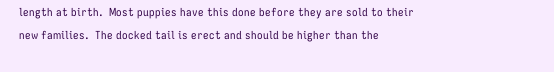length at birth.  Most puppies have this done before they are sold to their new families.  The docked tail is erect and should be higher than the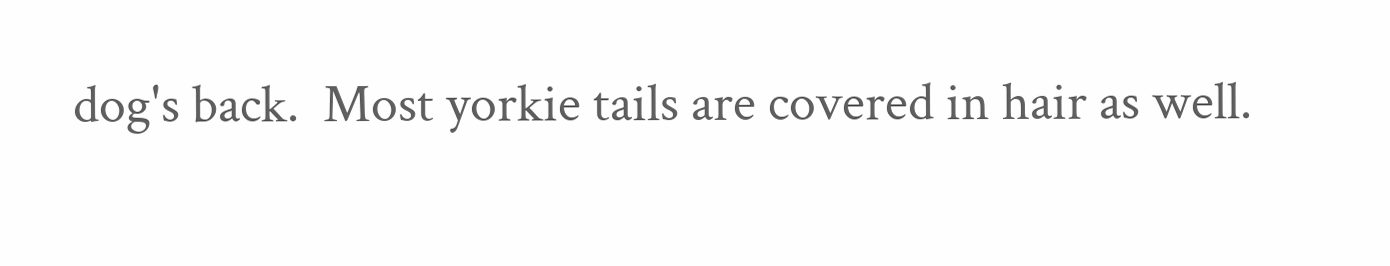dog's back.  Most yorkie tails are covered in hair as well.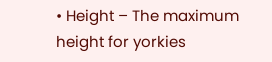• Height – The maximum height for yorkies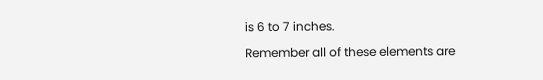is 6 to 7 inches.

Remember all of these elements are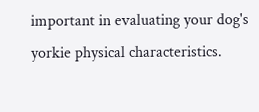important in evaluating your dog's yorkie physical characteristics.